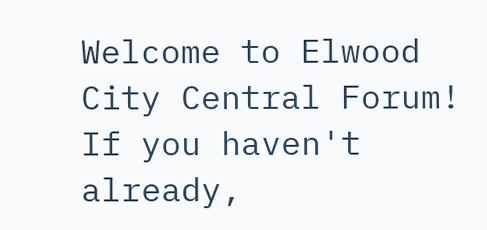Welcome to Elwood City Central Forum! If you haven't already,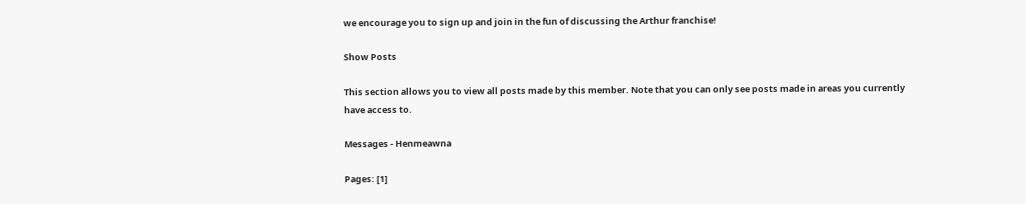we encourage you to sign up and join in the fun of discussing the Arthur franchise!

Show Posts

This section allows you to view all posts made by this member. Note that you can only see posts made in areas you currently have access to.

Messages - Henmeawna

Pages: [1]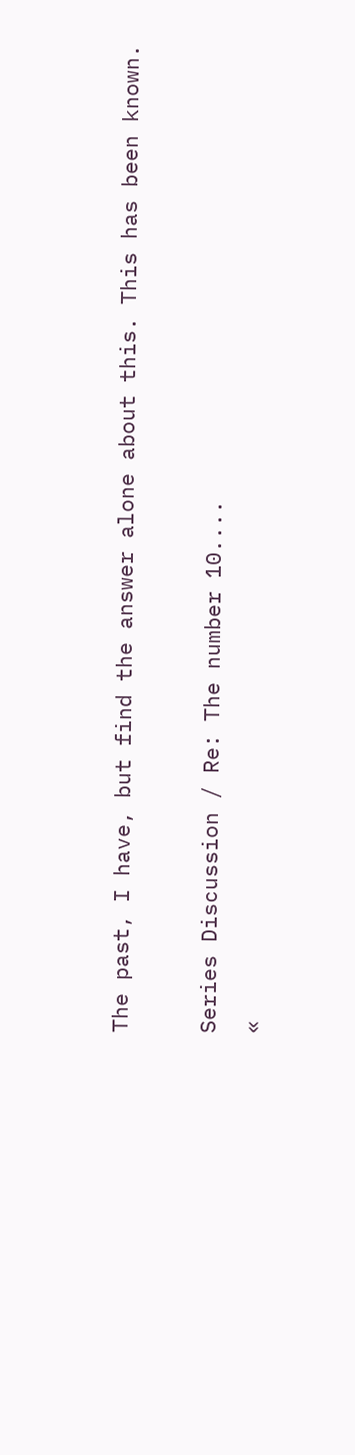The past, I have, but find the answer alone about this. This has been known.

Series Discussion / Re: The number 10....
«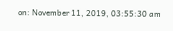on: November 11, 2019, 03:55:30 am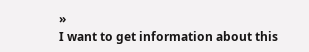»
I want to get information about this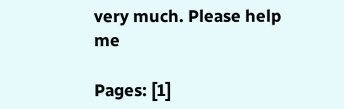very much. Please help me

Pages: [1]